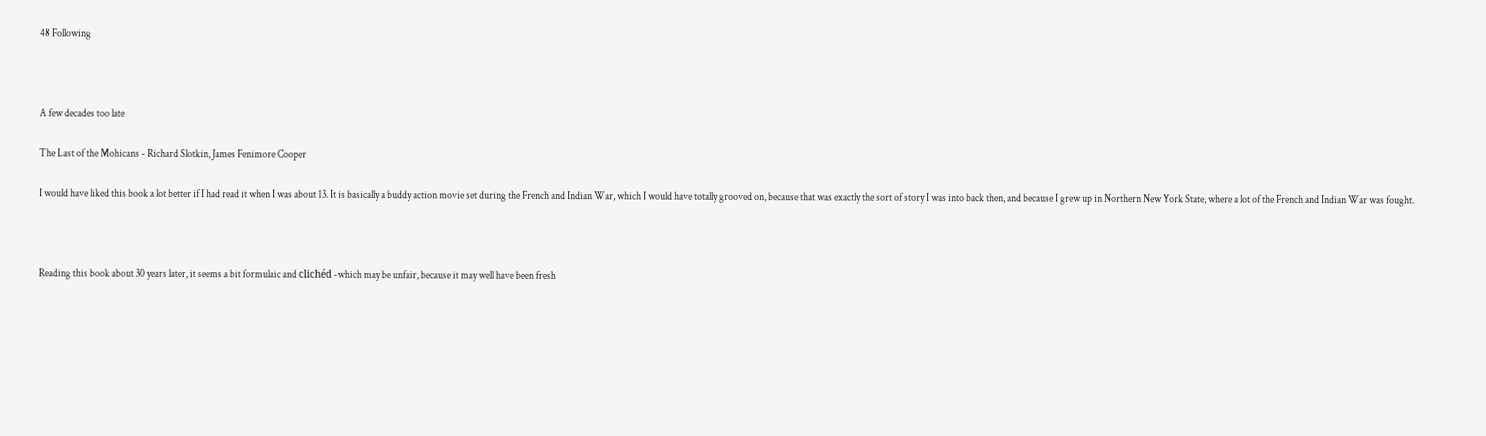48 Following



A few decades too late

The Last of the Mohicans - Richard Slotkin, James Fenimore Cooper

I would have liked this book a lot better if I had read it when I was about 13. It is basically a buddy action movie set during the French and Indian War, which I would have totally grooved on, because that was exactly the sort of story I was into back then, and because I grew up in Northern New York State, where a lot of the French and Indian War was fought.



Reading this book about 30 years later, it seems a bit formulaic and clichéd -which may be unfair, because it may well have been fresh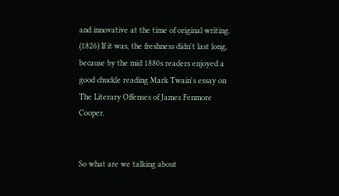and innovative at the time of original writing. (1826) If it was, the freshness didn't last long, because by the mid 1880s readers enjoyed a good chuckle reading Mark Twain's essay on The Literary Offenses of James Fenmore Cooper.


So what are we talking about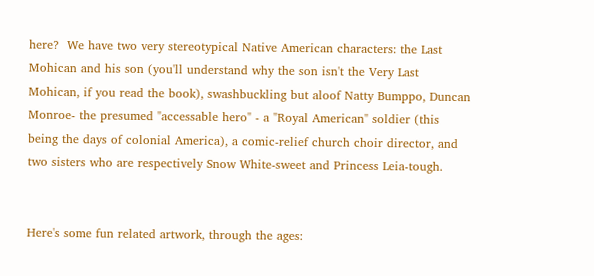here?  We have two very stereotypical Native American characters: the Last Mohican and his son (you'll understand why the son isn't the Very Last Mohican, if you read the book), swashbuckling but aloof Natty Bumppo, Duncan Monroe- the presumed "accessable hero" - a "Royal American" soldier (this being the days of colonial America), a comic-relief church choir director, and two sisters who are respectively Snow White-sweet and Princess Leia-tough.


Here's some fun related artwork, through the ages: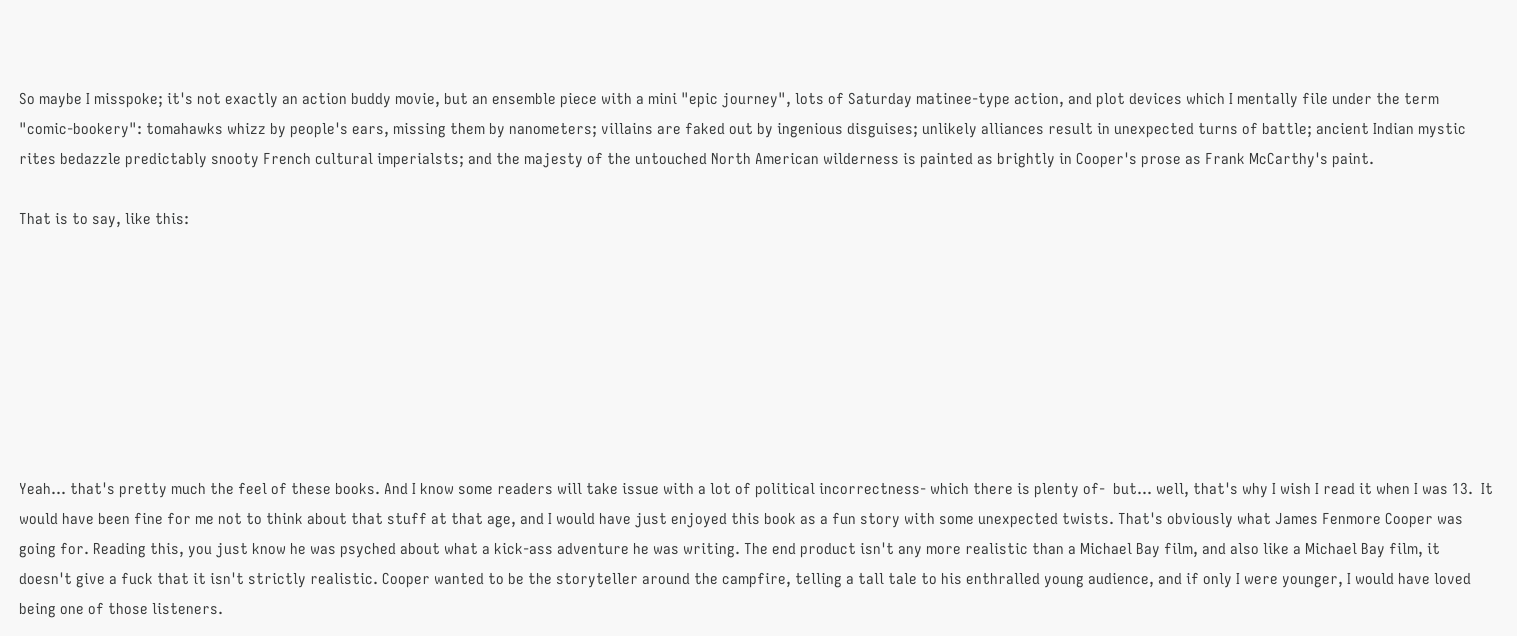So maybe I misspoke; it's not exactly an action buddy movie, but an ensemble piece with a mini "epic journey", lots of Saturday matinee-type action, and plot devices which I mentally file under the term "comic-bookery": tomahawks whizz by people's ears, missing them by nanometers; villains are faked out by ingenious disguises; unlikely alliances result in unexpected turns of battle; ancient Indian mystic rites bedazzle predictably snooty French cultural imperialsts; and the majesty of the untouched North American wilderness is painted as brightly in Cooper's prose as Frank McCarthy's paint.

That is to say, like this:








Yeah... that's pretty much the feel of these books. And I know some readers will take issue with a lot of political incorrectness- which there is plenty of-  but... well, that's why I wish I read it when I was 13.  It would have been fine for me not to think about that stuff at that age, and I would have just enjoyed this book as a fun story with some unexpected twists. That's obviously what James Fenmore Cooper was going for. Reading this, you just know he was psyched about what a kick-ass adventure he was writing. The end product isn't any more realistic than a Michael Bay film, and also like a Michael Bay film, it doesn't give a fuck that it isn't strictly realistic. Cooper wanted to be the storyteller around the campfire, telling a tall tale to his enthralled young audience, and if only I were younger, I would have loved being one of those listeners.